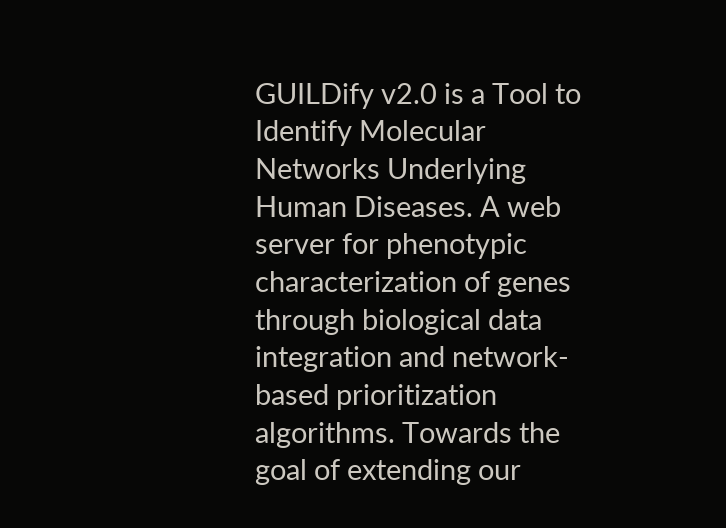GUILDify v2.0 is a Tool to Identify Molecular Networks Underlying Human Diseases. A web server for phenotypic characterization of genes through biological data integration and network-based prioritization algorithms. Towards the goal of extending our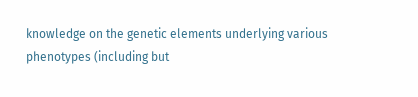knowledge on the genetic elements underlying various phenotypes (including but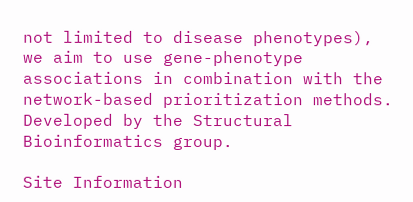not limited to disease phenotypes), we aim to use gene-phenotype associations in combination with the network-based prioritization methods. Developed by the Structural Bioinformatics group.

Site Information